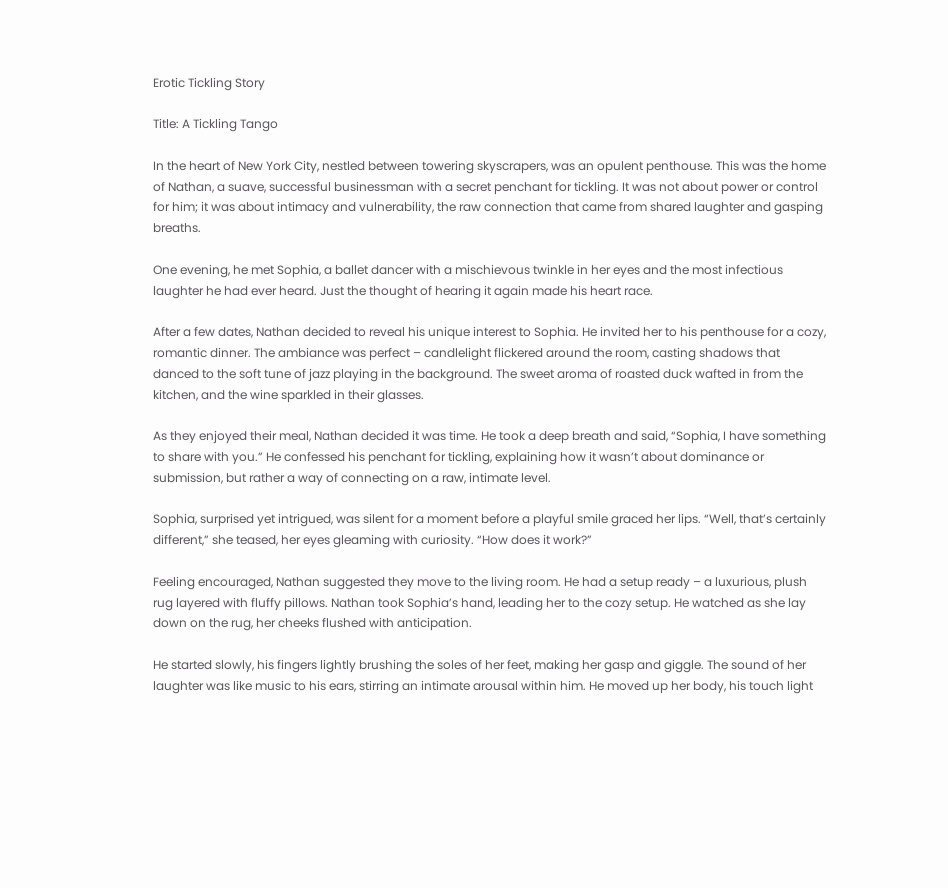Erotic Tickling Story

Title: A Tickling Tango

In the heart of New York City, nestled between towering skyscrapers, was an opulent penthouse. This was the home of Nathan, a suave, successful businessman with a secret penchant for tickling. It was not about power or control for him; it was about intimacy and vulnerability, the raw connection that came from shared laughter and gasping breaths.

One evening, he met Sophia, a ballet dancer with a mischievous twinkle in her eyes and the most infectious laughter he had ever heard. Just the thought of hearing it again made his heart race.

After a few dates, Nathan decided to reveal his unique interest to Sophia. He invited her to his penthouse for a cozy, romantic dinner. The ambiance was perfect – candlelight flickered around the room, casting shadows that danced to the soft tune of jazz playing in the background. The sweet aroma of roasted duck wafted in from the kitchen, and the wine sparkled in their glasses.

As they enjoyed their meal, Nathan decided it was time. He took a deep breath and said, “Sophia, I have something to share with you.” He confessed his penchant for tickling, explaining how it wasn’t about dominance or submission, but rather a way of connecting on a raw, intimate level.

Sophia, surprised yet intrigued, was silent for a moment before a playful smile graced her lips. “Well, that’s certainly different,” she teased, her eyes gleaming with curiosity. “How does it work?”

Feeling encouraged, Nathan suggested they move to the living room. He had a setup ready – a luxurious, plush rug layered with fluffy pillows. Nathan took Sophia’s hand, leading her to the cozy setup. He watched as she lay down on the rug, her cheeks flushed with anticipation.

He started slowly, his fingers lightly brushing the soles of her feet, making her gasp and giggle. The sound of her laughter was like music to his ears, stirring an intimate arousal within him. He moved up her body, his touch light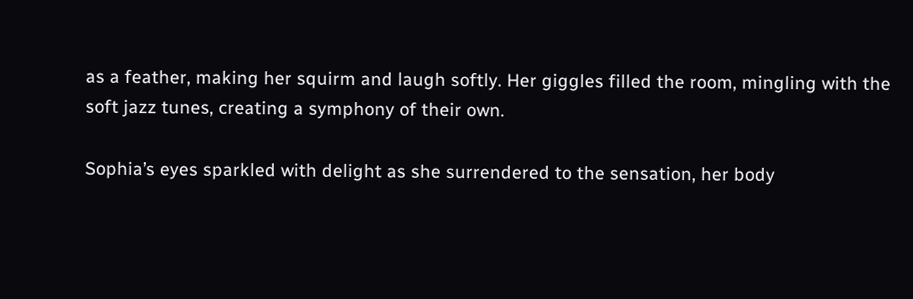as a feather, making her squirm and laugh softly. Her giggles filled the room, mingling with the soft jazz tunes, creating a symphony of their own.

Sophia’s eyes sparkled with delight as she surrendered to the sensation, her body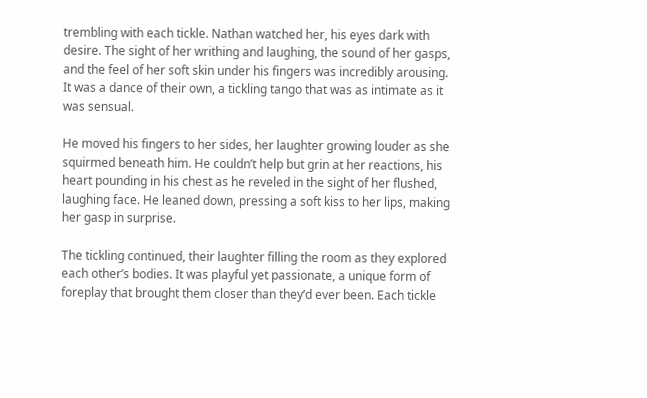trembling with each tickle. Nathan watched her, his eyes dark with desire. The sight of her writhing and laughing, the sound of her gasps, and the feel of her soft skin under his fingers was incredibly arousing. It was a dance of their own, a tickling tango that was as intimate as it was sensual.

He moved his fingers to her sides, her laughter growing louder as she squirmed beneath him. He couldn’t help but grin at her reactions, his heart pounding in his chest as he reveled in the sight of her flushed, laughing face. He leaned down, pressing a soft kiss to her lips, making her gasp in surprise.

The tickling continued, their laughter filling the room as they explored each other’s bodies. It was playful yet passionate, a unique form of foreplay that brought them closer than they’d ever been. Each tickle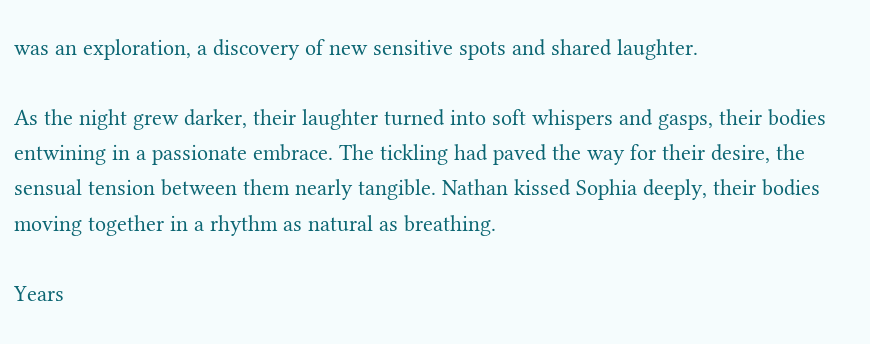was an exploration, a discovery of new sensitive spots and shared laughter.

As the night grew darker, their laughter turned into soft whispers and gasps, their bodies entwining in a passionate embrace. The tickling had paved the way for their desire, the sensual tension between them nearly tangible. Nathan kissed Sophia deeply, their bodies moving together in a rhythm as natural as breathing.

Years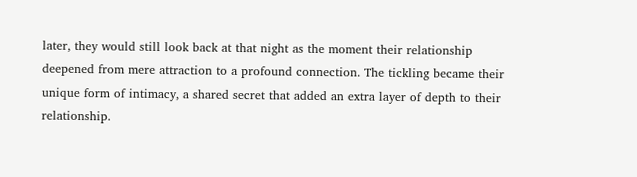later, they would still look back at that night as the moment their relationship deepened from mere attraction to a profound connection. The tickling became their unique form of intimacy, a shared secret that added an extra layer of depth to their relationship.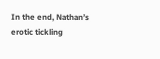In the end, Nathan’s erotic tickling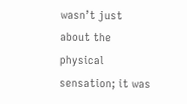wasn’t just about the physical sensation; it was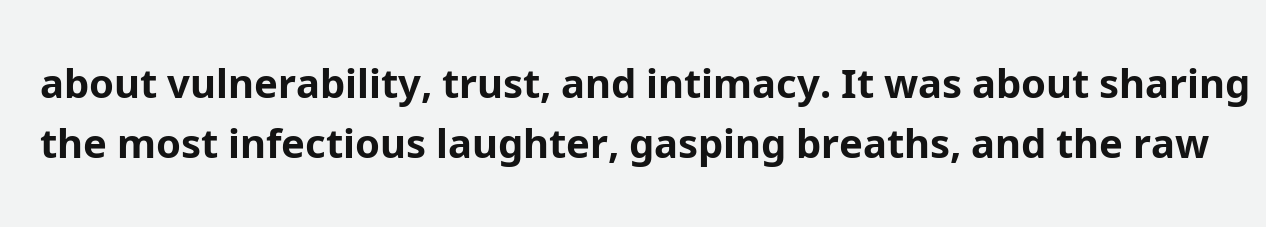about vulnerability, trust, and intimacy. It was about sharing the most infectious laughter, gasping breaths, and the raw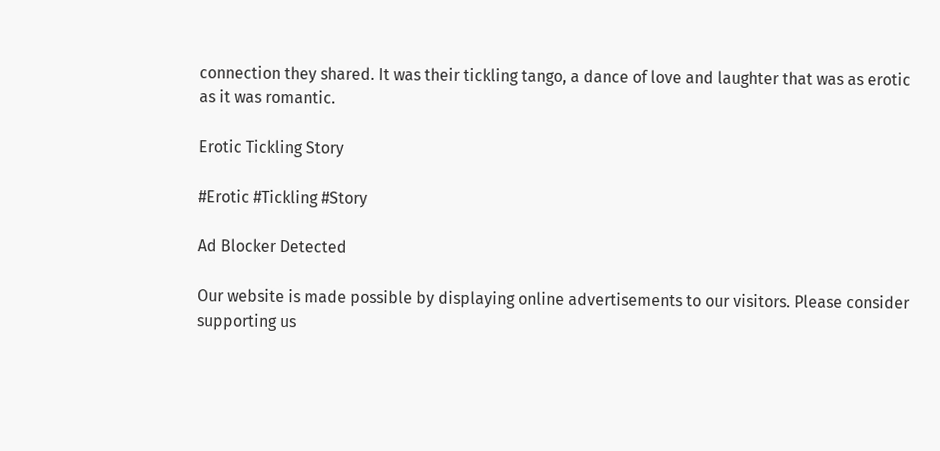connection they shared. It was their tickling tango, a dance of love and laughter that was as erotic as it was romantic.

Erotic Tickling Story

#Erotic #Tickling #Story

Ad Blocker Detected

Our website is made possible by displaying online advertisements to our visitors. Please consider supporting us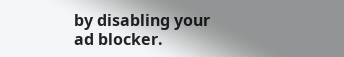by disabling your ad blocker.